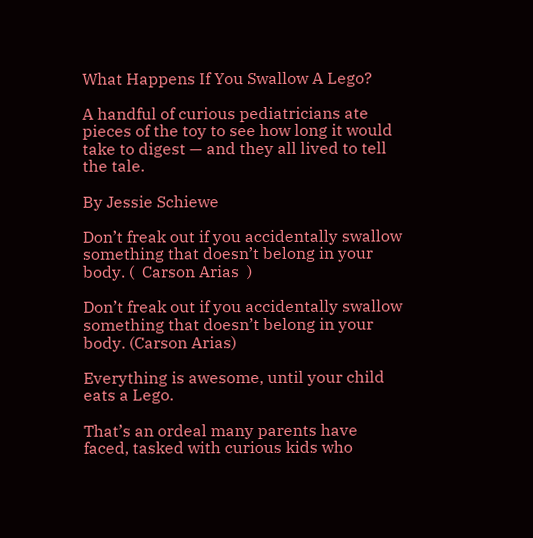What Happens If You Swallow A Lego?

A handful of curious pediatricians ate pieces of the toy to see how long it would take to digest — and they all lived to tell the tale.

By Jessie Schiewe

Don’t freak out if you accidentally swallow something that doesn’t belong in your body. (  Carson Arias  )

Don’t freak out if you accidentally swallow something that doesn’t belong in your body. (Carson Arias)

Everything is awesome, until your child eats a Lego.

That’s an ordeal many parents have faced, tasked with curious kids who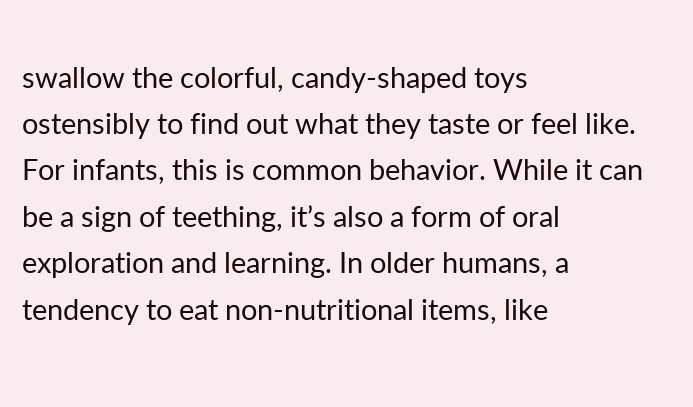swallow the colorful, candy-shaped toys ostensibly to find out what they taste or feel like. For infants, this is common behavior. While it can be a sign of teething, it’s also a form of oral exploration and learning. In older humans, a tendency to eat non-nutritional items, like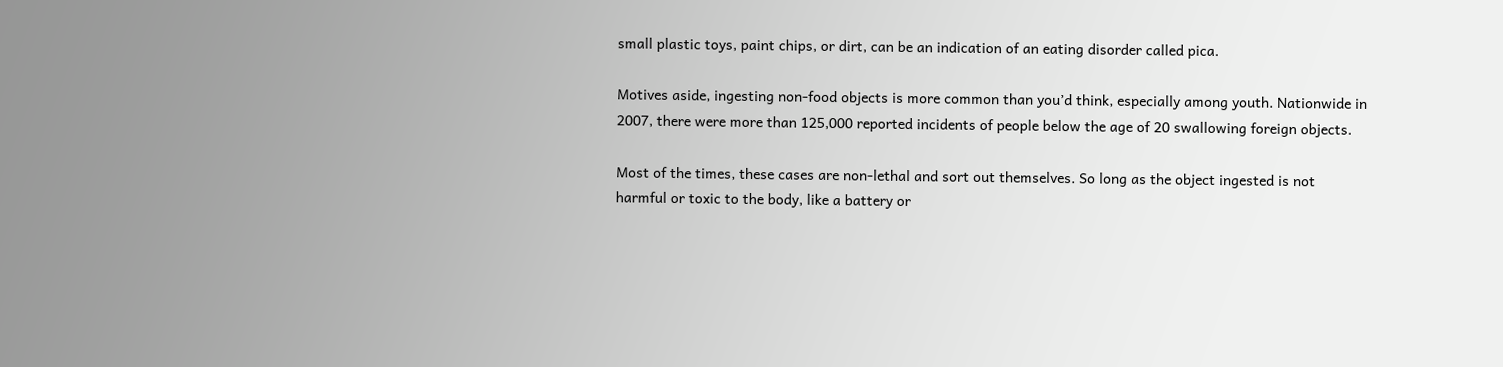small plastic toys, paint chips, or dirt, can be an indication of an eating disorder called pica.

Motives aside, ingesting non-food objects is more common than you’d think, especially among youth. Nationwide in 2007, there were more than 125,000 reported incidents of people below the age of 20 swallowing foreign objects.

Most of the times, these cases are non-lethal and sort out themselves. So long as the object ingested is not harmful or toxic to the body, like a battery or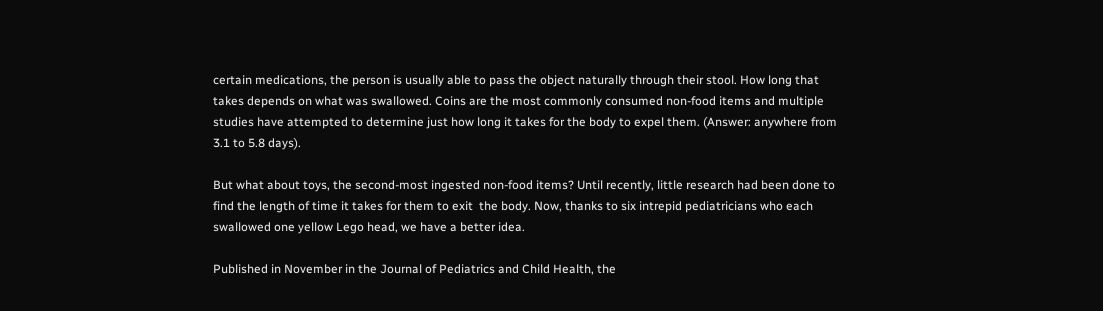certain medications, the person is usually able to pass the object naturally through their stool. How long that takes depends on what was swallowed. Coins are the most commonly consumed non-food items and multiple studies have attempted to determine just how long it takes for the body to expel them. (Answer: anywhere from 3.1 to 5.8 days).

But what about toys, the second-most ingested non-food items? Until recently, little research had been done to find the length of time it takes for them to exit  the body. Now, thanks to six intrepid pediatricians who each swallowed one yellow Lego head, we have a better idea.

Published in November in the Journal of Pediatrics and Child Health, the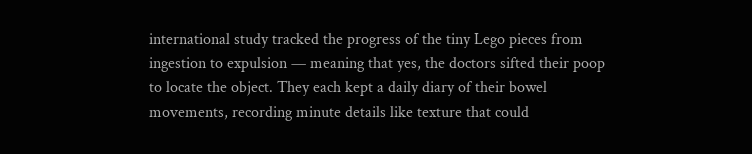international study tracked the progress of the tiny Lego pieces from ingestion to expulsion — meaning that yes, the doctors sifted their poop to locate the object. They each kept a daily diary of their bowel movements, recording minute details like texture that could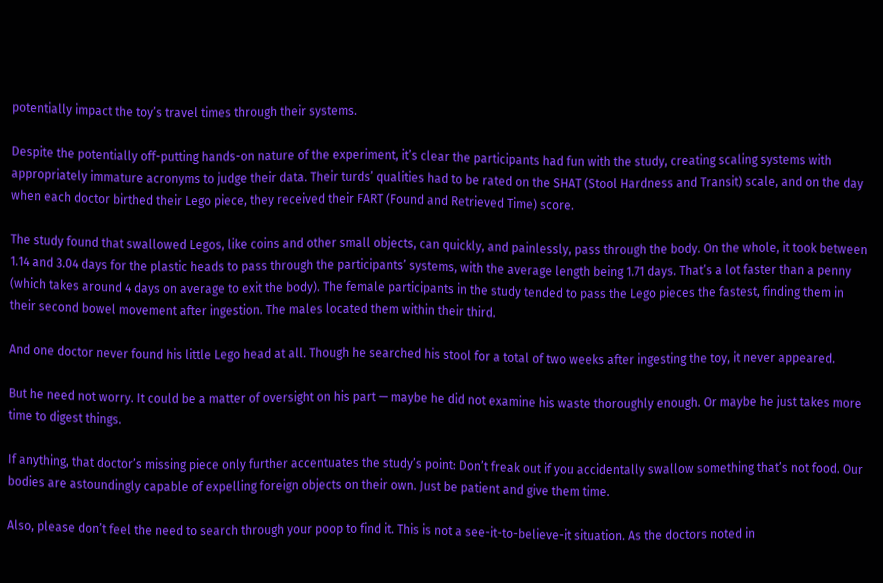potentially impact the toy’s travel times through their systems.

Despite the potentially off-putting hands-on nature of the experiment, it’s clear the participants had fun with the study, creating scaling systems with appropriately immature acronyms to judge their data. Their turds’ qualities had to be rated on the SHAT (Stool Hardness and Transit) scale, and on the day when each doctor birthed their Lego piece, they received their FART (Found and Retrieved Time) score.

The study found that swallowed Legos, like coins and other small objects, can quickly, and painlessly, pass through the body. On the whole, it took between 1.14 and 3.04 days for the plastic heads to pass through the participants’ systems, with the average length being 1.71 days. That’s a lot faster than a penny (which takes around 4 days on average to exit the body). The female participants in the study tended to pass the Lego pieces the fastest, finding them in their second bowel movement after ingestion. The males located them within their third.

And one doctor never found his little Lego head at all. Though he searched his stool for a total of two weeks after ingesting the toy, it never appeared.

But he need not worry. It could be a matter of oversight on his part — maybe he did not examine his waste thoroughly enough. Or maybe he just takes more time to digest things.

If anything, that doctor’s missing piece only further accentuates the study’s point: Don’t freak out if you accidentally swallow something that’s not food. Our bodies are astoundingly capable of expelling foreign objects on their own. Just be patient and give them time.

Also, please don’t feel the need to search through your poop to find it. This is not a see-it-to-believe-it situation. As the doctors noted in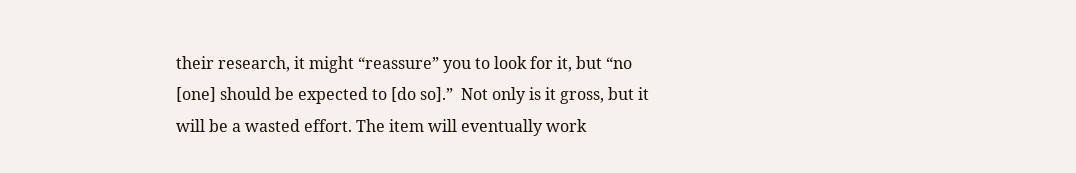their research, it might “reassure” you to look for it, but “no [one] should be expected to [do so].”  Not only is it gross, but it will be a wasted effort. The item will eventually work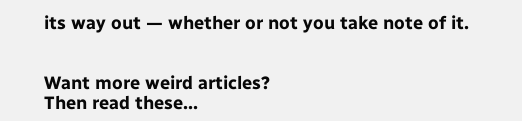its way out — whether or not you take note of it.


Want more weird articles?
Then read these…